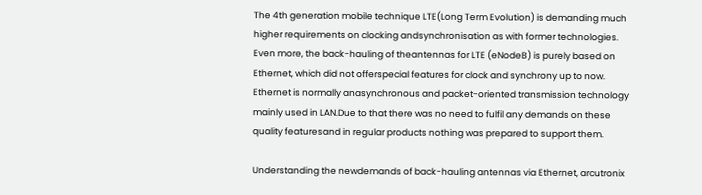The 4th generation mobile technique LTE(Long Term Evolution) is demanding much higher requirements on clocking andsynchronisation as with former technologies. Even more, the back-hauling of theantennas for LTE (eNodeB) is purely based on Ethernet, which did not offerspecial features for clock and synchrony up to now. Ethernet is normally anasynchronous and packet-oriented transmission technology mainly used in LAN.Due to that there was no need to fulfil any demands on these quality featuresand in regular products nothing was prepared to support them.

Understanding the newdemands of back-hauling antennas via Ethernet, arcutronix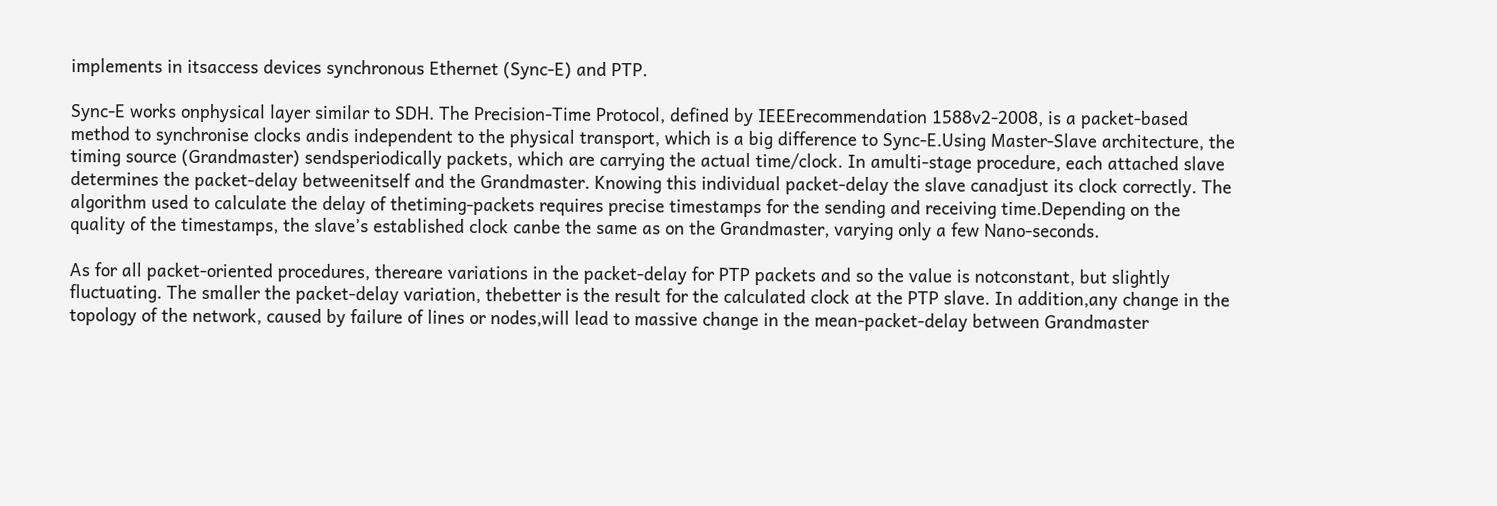implements in itsaccess devices synchronous Ethernet (Sync-E) and PTP.

Sync-E works onphysical layer similar to SDH. The Precision-Time Protocol, defined by IEEErecommendation 1588v2-2008, is a packet-based method to synchronise clocks andis independent to the physical transport, which is a big difference to Sync-E.Using Master-Slave architecture, the timing source (Grandmaster) sendsperiodically packets, which are carrying the actual time/clock. In amulti-stage procedure, each attached slave determines the packet-delay betweenitself and the Grandmaster. Knowing this individual packet-delay the slave canadjust its clock correctly. The algorithm used to calculate the delay of thetiming-packets requires precise timestamps for the sending and receiving time.Depending on the quality of the timestamps, the slave’s established clock canbe the same as on the Grandmaster, varying only a few Nano-seconds.

As for all packet-oriented procedures, thereare variations in the packet-delay for PTP packets and so the value is notconstant, but slightly fluctuating. The smaller the packet-delay variation, thebetter is the result for the calculated clock at the PTP slave. In addition,any change in the topology of the network, caused by failure of lines or nodes,will lead to massive change in the mean-packet-delay between Grandmaster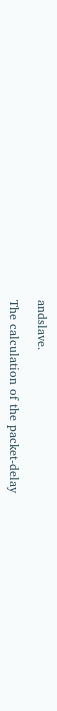andslave.

The calculation of the packet-delay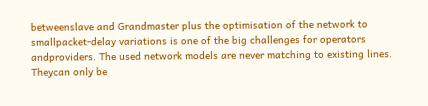betweenslave and Grandmaster plus the optimisation of the network to smallpacket-delay variations is one of the big challenges for operators andproviders. The used network models are never matching to existing lines. Theycan only be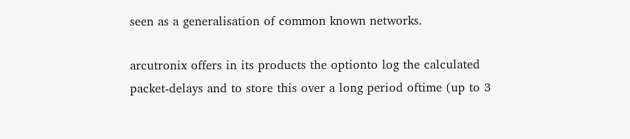seen as a generalisation of common known networks.

arcutronix offers in its products the optionto log the calculated packet-delays and to store this over a long period oftime (up to 3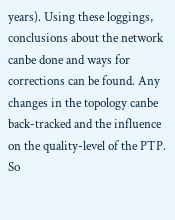years). Using these loggings, conclusions about the network canbe done and ways for corrections can be found. Any changes in the topology canbe back-tracked and the influence on the quality-level of the PTP. So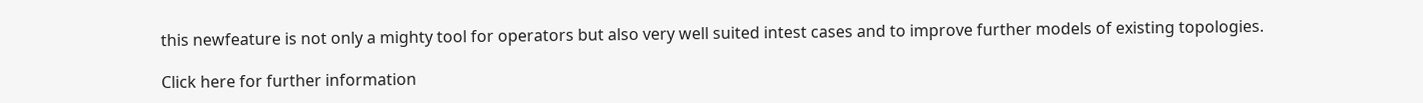this newfeature is not only a mighty tool for operators but also very well suited intest cases and to improve further models of existing topologies.

Click here for further information